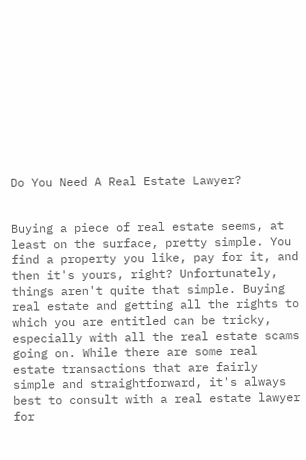Do You Need A Real Estate Lawyer?


Buying a piece of real estate seems, at least on the surface, pretty simple. You find a property you like, pay for it, and then it's yours, right? Unfortunately, things aren't quite that simple. Buying real estate and getting all the rights to which you are entitled can be tricky, especially with all the real estate scams going on. While there are some real estate transactions that are fairly simple and straightforward, it's always best to consult with a real estate lawyer for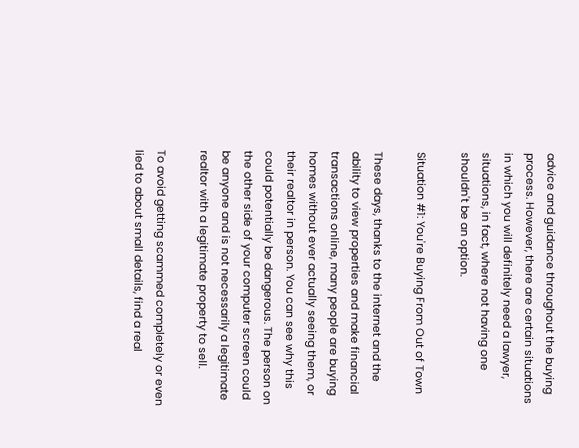advice and guidance throughout the buying process. However, there are certain situations in which you will definitely need a lawyer, situations, in fact, where not having one shouldn't be an option.

Situation #1: You're Buying From Out of Town

These days, thanks to the internet and the ability to view properties and make financial transactions online, many people are buying homes without ever actually seeing them, or their realtor in person. You can see why this could potentially be dangerous. The person on the other side of your computer screen could be anyone and is not necessarily a legitimate realtor with a legitimate property to sell.

To avoid getting scammed completely or even lied to about small details, find a real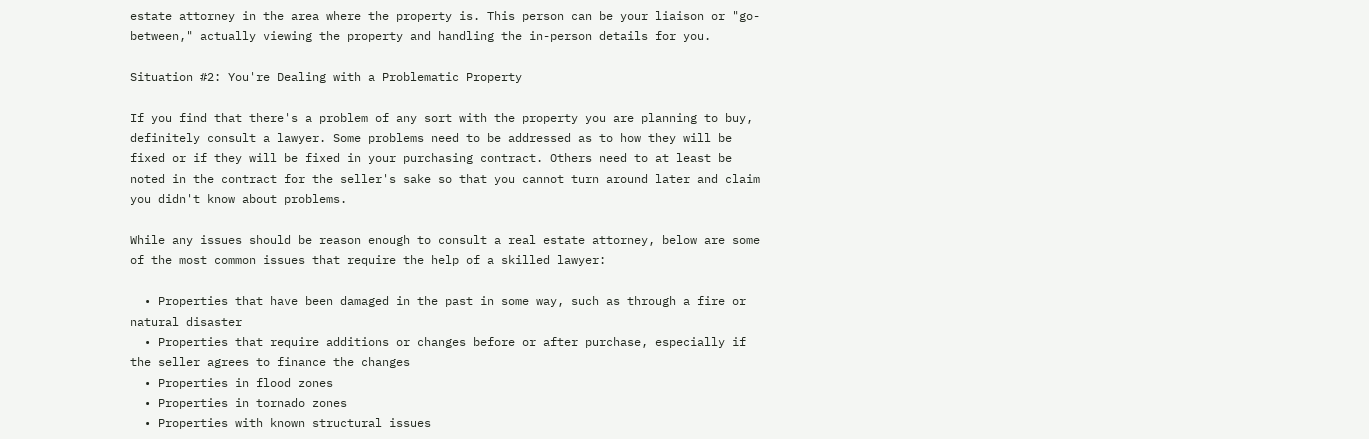estate attorney in the area where the property is. This person can be your liaison or "go-between," actually viewing the property and handling the in-person details for you.

Situation #2: You're Dealing with a Problematic Property

If you find that there's a problem of any sort with the property you are planning to buy, definitely consult a lawyer. Some problems need to be addressed as to how they will be fixed or if they will be fixed in your purchasing contract. Others need to at least be noted in the contract for the seller's sake so that you cannot turn around later and claim you didn't know about problems.

While any issues should be reason enough to consult a real estate attorney, below are some of the most common issues that require the help of a skilled lawyer:

  • Properties that have been damaged in the past in some way, such as through a fire or natural disaster
  • Properties that require additions or changes before or after purchase, especially if the seller agrees to finance the changes
  • Properties in flood zones
  • Properties in tornado zones
  • Properties with known structural issues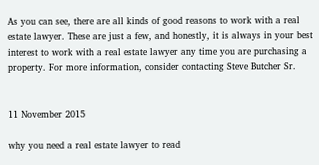As you can see, there are all kinds of good reasons to work with a real estate lawyer. These are just a few, and honestly, it is always in your best interest to work with a real estate lawyer any time you are purchasing a property. For more information, consider contacting Steve Butcher Sr.


11 November 2015

why you need a real estate lawyer to read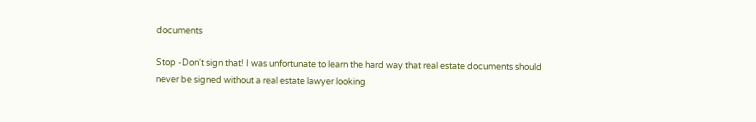documents

Stop -Don't sign that! I was unfortunate to learn the hard way that real estate documents should never be signed without a real estate lawyer looking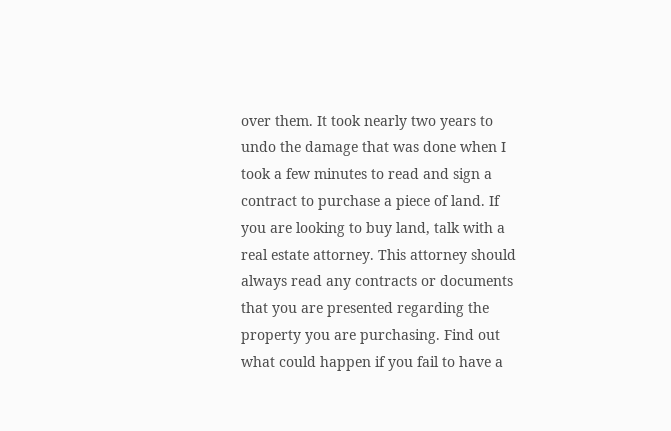over them. It took nearly two years to undo the damage that was done when I took a few minutes to read and sign a contract to purchase a piece of land. If you are looking to buy land, talk with a real estate attorney. This attorney should always read any contracts or documents that you are presented regarding the property you are purchasing. Find out what could happen if you fail to have a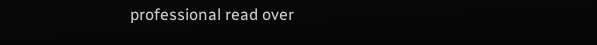professional read over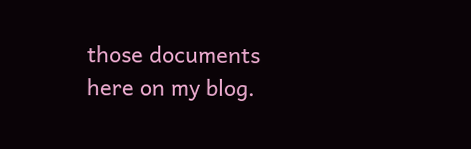those documents here on my blog.